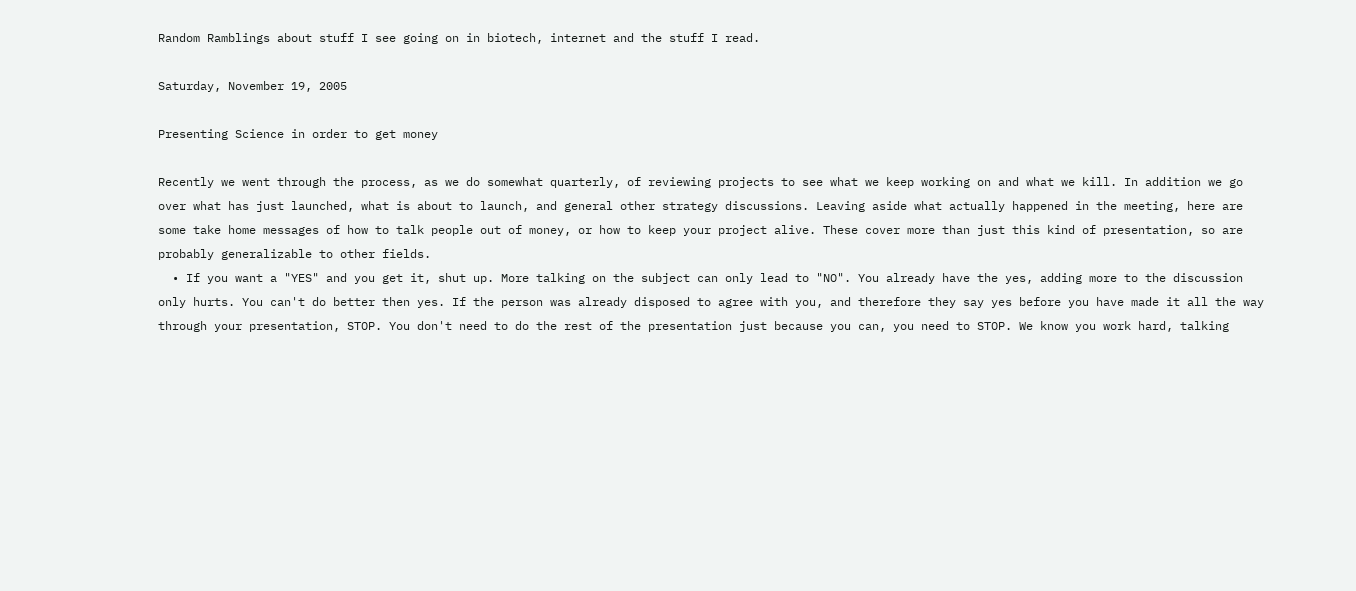Random Ramblings about stuff I see going on in biotech, internet and the stuff I read.

Saturday, November 19, 2005

Presenting Science in order to get money

Recently we went through the process, as we do somewhat quarterly, of reviewing projects to see what we keep working on and what we kill. In addition we go over what has just launched, what is about to launch, and general other strategy discussions. Leaving aside what actually happened in the meeting, here are some take home messages of how to talk people out of money, or how to keep your project alive. These cover more than just this kind of presentation, so are probably generalizable to other fields.
  • If you want a "YES" and you get it, shut up. More talking on the subject can only lead to "NO". You already have the yes, adding more to the discussion only hurts. You can't do better then yes. If the person was already disposed to agree with you, and therefore they say yes before you have made it all the way through your presentation, STOP. You don't need to do the rest of the presentation just because you can, you need to STOP. We know you work hard, talking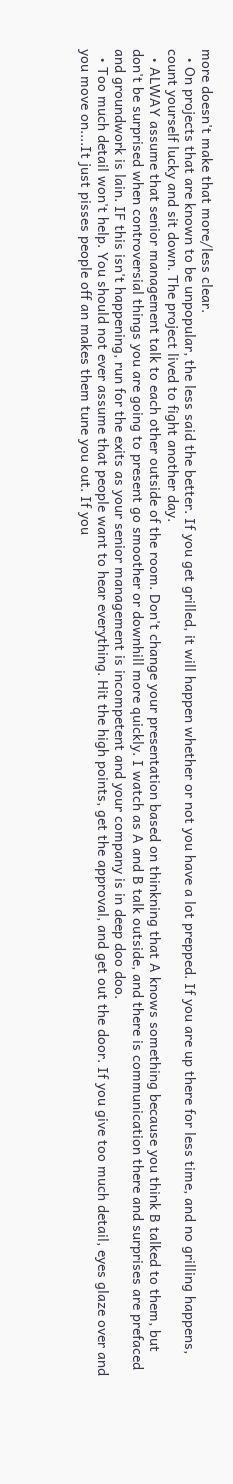more doesn't make that more/less clear.
  • On projects that are known to be unpopular, the less said the better. If you get grilled, it will happen whether or not you have a lot prepped. If you are up there for less time, and no grilling happens, count yourself lucky and sit down. The project lived to fight another day.
  • ALWAY assume that senior management talk to each other outside of the room. Don't change your presentation based on thinkning that A knows something because you think B talked to them, but don't be surprised when controversial things you are going to present go smoother or downhill more quickly. I watch as A and B talk outside, and there is communication there and surprises are prefaced and groundwork is lain. IF this isn't happening, run for the exits as your senior management is incompetent and your company is in deep doo doo.
  • Too much detail won't help. You should not ever assume that people want to hear everything. Hit the high points, get the approval, and get out the door. If you give too much detail, eyes glaze over and you move on....It just pisses people off an makes them tune you out. If you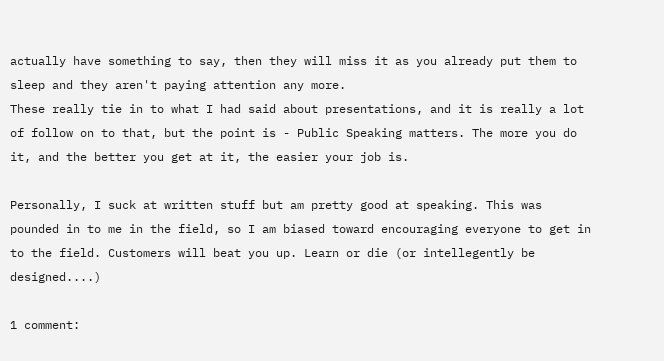actually have something to say, then they will miss it as you already put them to sleep and they aren't paying attention any more.
These really tie in to what I had said about presentations, and it is really a lot of follow on to that, but the point is - Public Speaking matters. The more you do it, and the better you get at it, the easier your job is.

Personally, I suck at written stuff but am pretty good at speaking. This was pounded in to me in the field, so I am biased toward encouraging everyone to get in to the field. Customers will beat you up. Learn or die (or intellegently be designed....)

1 comment: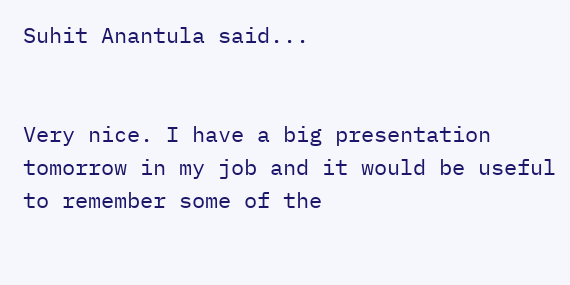Suhit Anantula said...


Very nice. I have a big presentation tomorrow in my job and it would be useful to remember some of the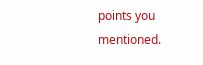points you mentioned.